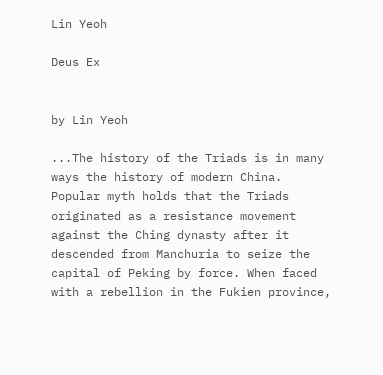Lin Yeoh

Deus Ex


by Lin Yeoh

...The history of the Triads is in many ways the history of modern China. Popular myth holds that the Triads originated as a resistance movement against the Ching dynasty after it descended from Manchuria to seize the capital of Peking by force. When faced with a rebellion in the Fukien province,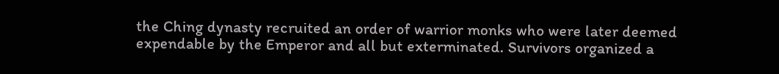the Ching dynasty recruited an order of warrior monks who were later deemed expendable by the Emperor and all but exterminated. Survivors organized a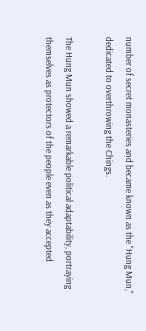number of secret monasteries and became known as the "Hung Mun," dedicated to overthrowing the Chings.

The Hung Mun showed a remarkable political adaptability, portraying themselves as protectors of the people even as they accepted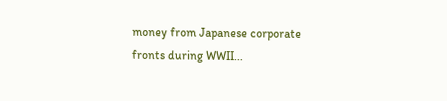money from Japanese corporate fronts during WWII...